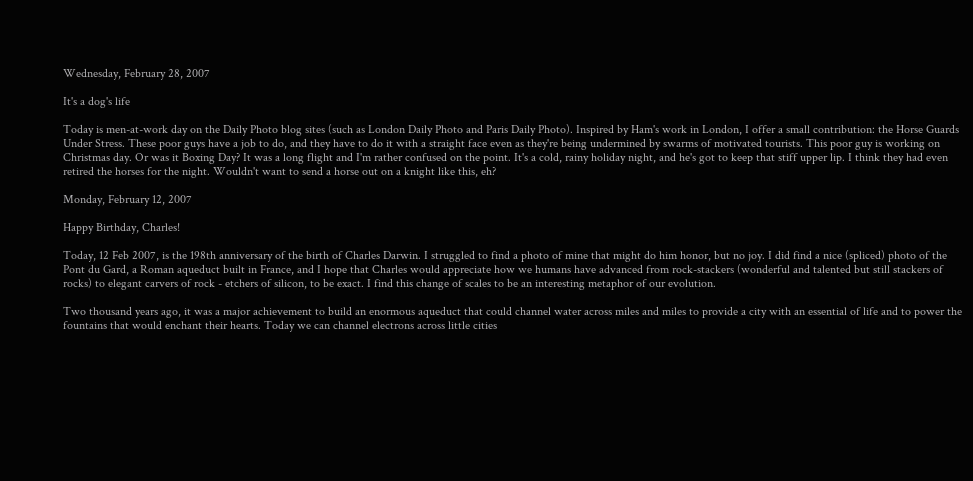Wednesday, February 28, 2007

It's a dog's life

Today is men-at-work day on the Daily Photo blog sites (such as London Daily Photo and Paris Daily Photo). Inspired by Ham's work in London, I offer a small contribution: the Horse Guards Under Stress. These poor guys have a job to do, and they have to do it with a straight face even as they're being undermined by swarms of motivated tourists. This poor guy is working on Christmas day. Or was it Boxing Day? It was a long flight and I'm rather confused on the point. It's a cold, rainy holiday night, and he's got to keep that stiff upper lip. I think they had even retired the horses for the night. Wouldn't want to send a horse out on a knight like this, eh?

Monday, February 12, 2007

Happy Birthday, Charles!

Today, 12 Feb 2007, is the 198th anniversary of the birth of Charles Darwin. I struggled to find a photo of mine that might do him honor, but no joy. I did find a nice (spliced) photo of the Pont du Gard, a Roman aqueduct built in France, and I hope that Charles would appreciate how we humans have advanced from rock-stackers (wonderful and talented but still stackers of rocks) to elegant carvers of rock - etchers of silicon, to be exact. I find this change of scales to be an interesting metaphor of our evolution.

Two thousand years ago, it was a major achievement to build an enormous aqueduct that could channel water across miles and miles to provide a city with an essential of life and to power the fountains that would enchant their hearts. Today we can channel electrons across little cities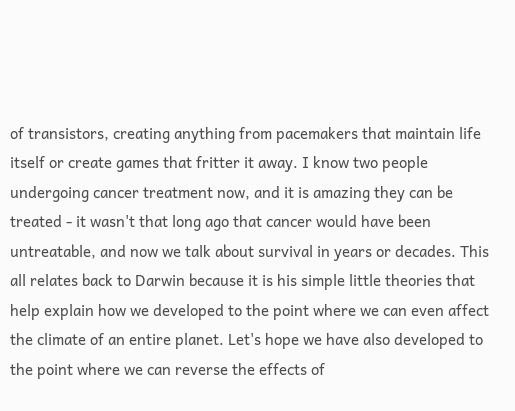of transistors, creating anything from pacemakers that maintain life itself or create games that fritter it away. I know two people undergoing cancer treatment now, and it is amazing they can be treated - it wasn't that long ago that cancer would have been untreatable, and now we talk about survival in years or decades. This all relates back to Darwin because it is his simple little theories that help explain how we developed to the point where we can even affect the climate of an entire planet. Let's hope we have also developed to the point where we can reverse the effects of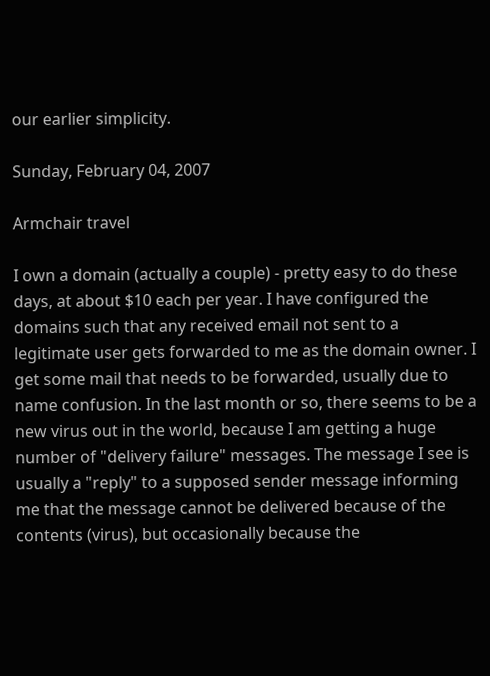our earlier simplicity.

Sunday, February 04, 2007

Armchair travel

I own a domain (actually a couple) - pretty easy to do these days, at about $10 each per year. I have configured the domains such that any received email not sent to a legitimate user gets forwarded to me as the domain owner. I get some mail that needs to be forwarded, usually due to name confusion. In the last month or so, there seems to be a new virus out in the world, because I am getting a huge number of "delivery failure" messages. The message I see is usually a "reply" to a supposed sender message informing me that the message cannot be delivered because of the contents (virus), but occasionally because the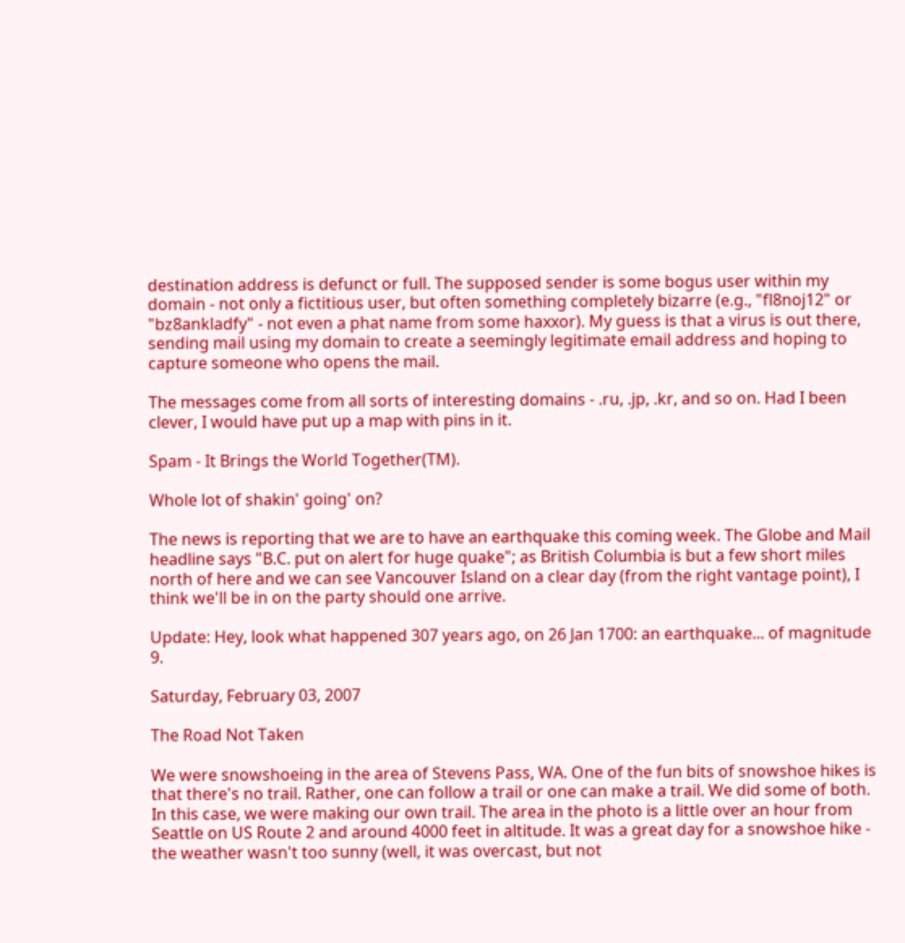destination address is defunct or full. The supposed sender is some bogus user within my domain - not only a fictitious user, but often something completely bizarre (e.g., "fl8noj12" or "bz8ankladfy" - not even a phat name from some haxxor). My guess is that a virus is out there, sending mail using my domain to create a seemingly legitimate email address and hoping to capture someone who opens the mail.

The messages come from all sorts of interesting domains - .ru, .jp, .kr, and so on. Had I been clever, I would have put up a map with pins in it.

Spam - It Brings the World Together(TM).

Whole lot of shakin' going' on?

The news is reporting that we are to have an earthquake this coming week. The Globe and Mail headline says "B.C. put on alert for huge quake"; as British Columbia is but a few short miles north of here and we can see Vancouver Island on a clear day (from the right vantage point), I think we'll be in on the party should one arrive.

Update: Hey, look what happened 307 years ago, on 26 Jan 1700: an earthquake... of magnitude 9.

Saturday, February 03, 2007

The Road Not Taken

We were snowshoeing in the area of Stevens Pass, WA. One of the fun bits of snowshoe hikes is that there's no trail. Rather, one can follow a trail or one can make a trail. We did some of both. In this case, we were making our own trail. The area in the photo is a little over an hour from Seattle on US Route 2 and around 4000 feet in altitude. It was a great day for a snowshoe hike - the weather wasn't too sunny (well, it was overcast, but not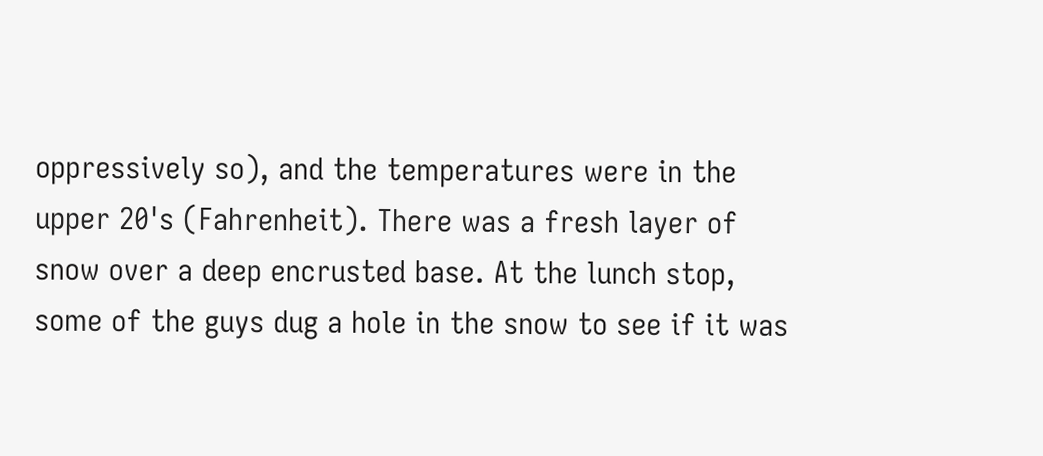oppressively so), and the temperatures were in the upper 20's (Fahrenheit). There was a fresh layer of snow over a deep encrusted base. At the lunch stop, some of the guys dug a hole in the snow to see if it was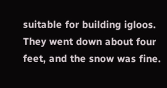suitable for building igloos. They went down about four feet, and the snow was fine.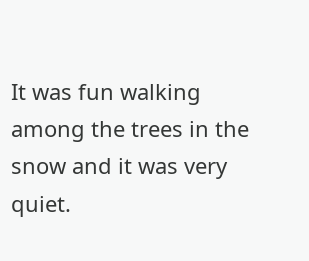It was fun walking among the trees in the snow and it was very quiet.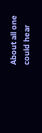About all one could hear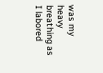was my heavy breathing as I labored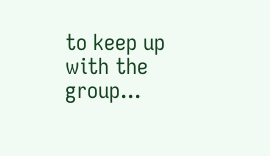to keep up with the group...